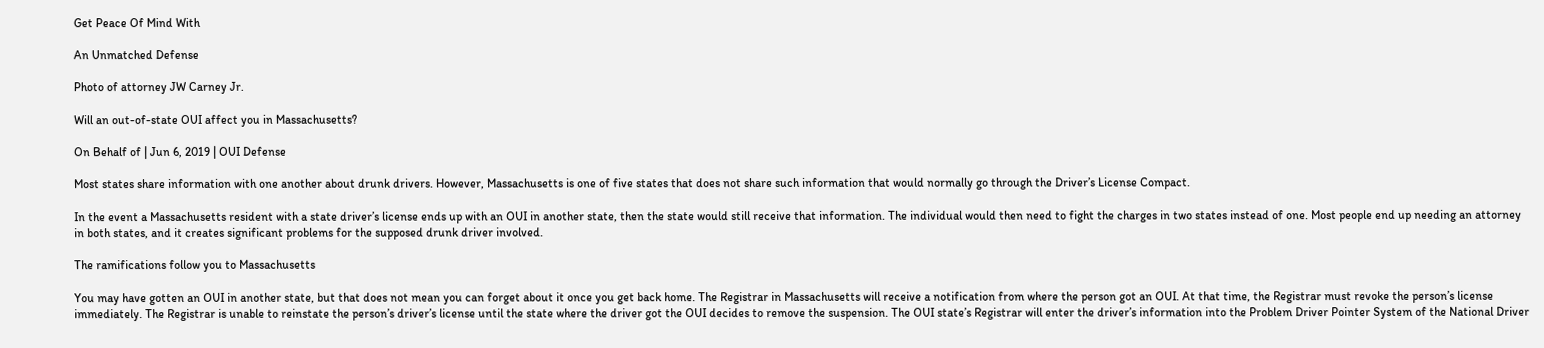Get Peace Of Mind With

An Unmatched Defense

Photo of attorney JW Carney Jr.

Will an out-of-state OUI affect you in Massachusetts?

On Behalf of | Jun 6, 2019 | OUI Defense

Most states share information with one another about drunk drivers. However, Massachusetts is one of five states that does not share such information that would normally go through the Driver’s License Compact.

In the event a Massachusetts resident with a state driver’s license ends up with an OUI in another state, then the state would still receive that information. The individual would then need to fight the charges in two states instead of one. Most people end up needing an attorney in both states, and it creates significant problems for the supposed drunk driver involved.

The ramifications follow you to Massachusetts

You may have gotten an OUI in another state, but that does not mean you can forget about it once you get back home. The Registrar in Massachusetts will receive a notification from where the person got an OUI. At that time, the Registrar must revoke the person’s license immediately. The Registrar is unable to reinstate the person’s driver’s license until the state where the driver got the OUI decides to remove the suspension. The OUI state’s Registrar will enter the driver’s information into the Problem Driver Pointer System of the National Driver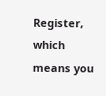Register, which means you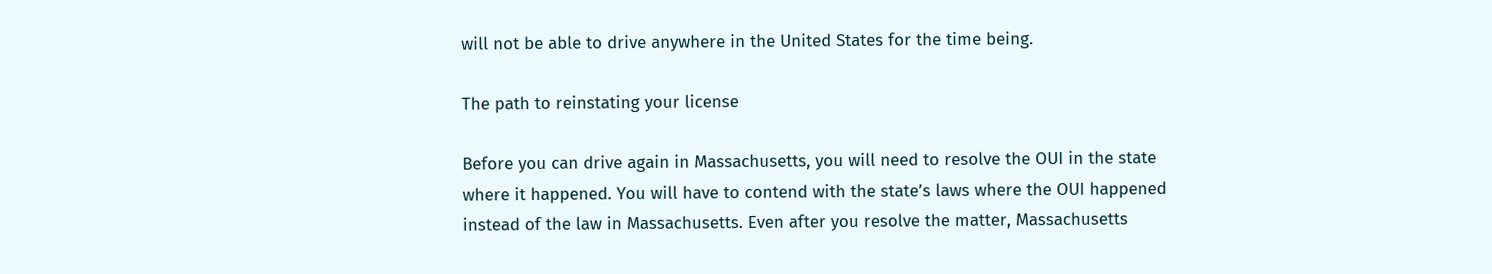will not be able to drive anywhere in the United States for the time being.

The path to reinstating your license

Before you can drive again in Massachusetts, you will need to resolve the OUI in the state where it happened. You will have to contend with the state’s laws where the OUI happened instead of the law in Massachusetts. Even after you resolve the matter, Massachusetts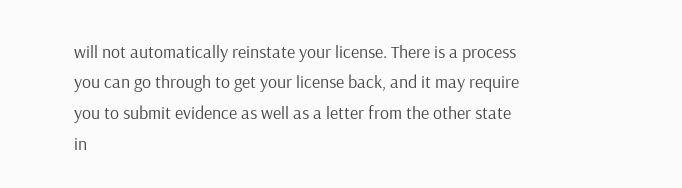will not automatically reinstate your license. There is a process you can go through to get your license back, and it may require you to submit evidence as well as a letter from the other state in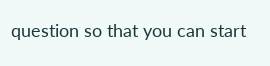question so that you can start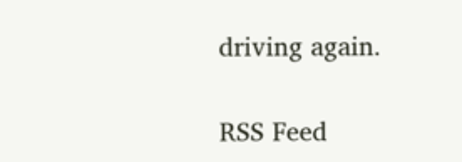driving again.


RSS Feed